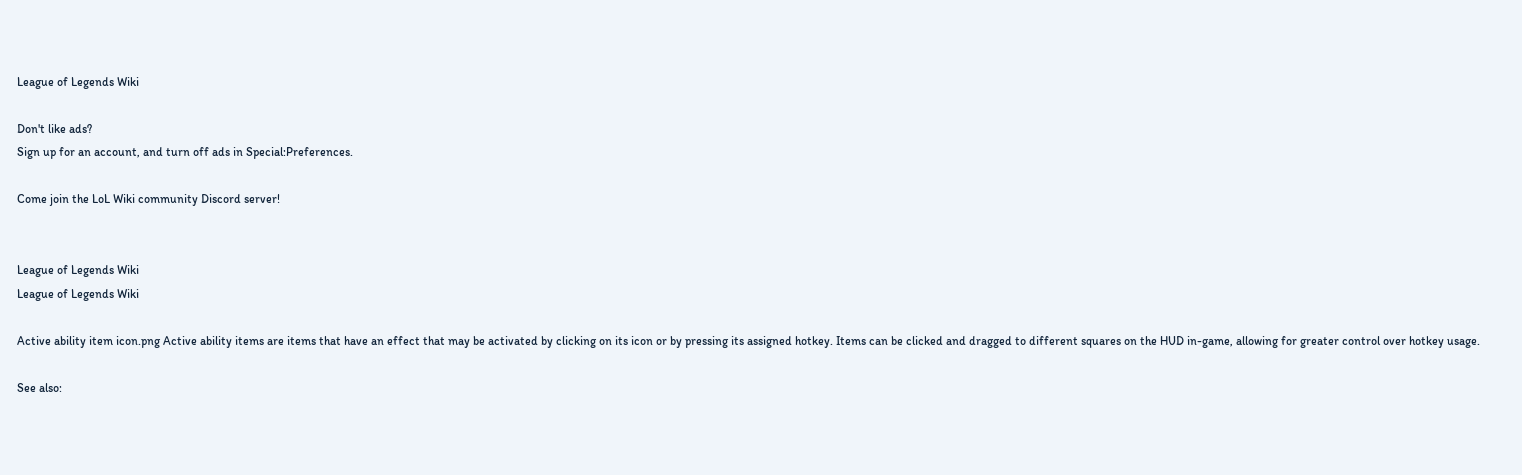League of Legends Wiki

Don't like ads?
Sign up for an account, and turn off ads in Special:Preferences.

Come join the LoL Wiki community Discord server!


League of Legends Wiki
League of Legends Wiki

Active ability item icon.png Active ability items are items that have an effect that may be activated by clicking on its icon or by pressing its assigned hotkey. Items can be clicked and dragged to different squares on the HUD in-game, allowing for greater control over hotkey usage.

See also: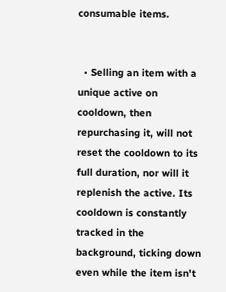consumable items.


  • Selling an item with a unique active on cooldown, then repurchasing it, will not reset the cooldown to its full duration, nor will it replenish the active. Its cooldown is constantly tracked in the background, ticking down even while the item isn't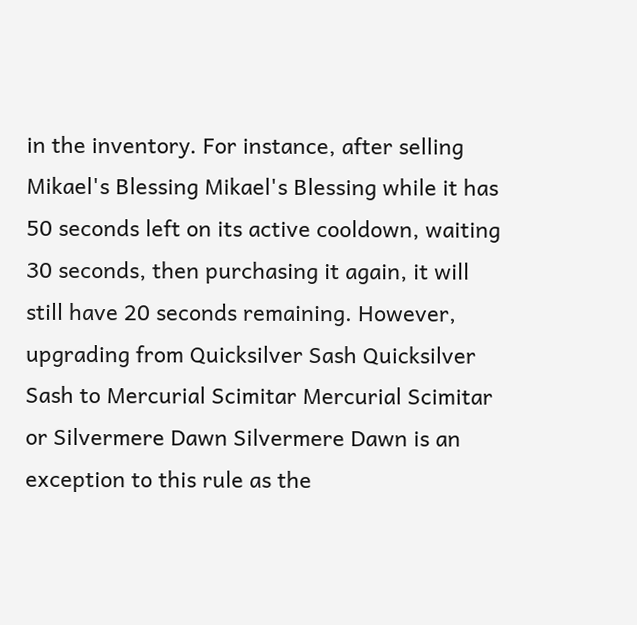in the inventory. For instance, after selling Mikael's Blessing Mikael's Blessing while it has 50 seconds left on its active cooldown, waiting 30 seconds, then purchasing it again, it will still have 20 seconds remaining. However, upgrading from Quicksilver Sash Quicksilver Sash to Mercurial Scimitar Mercurial Scimitar or Silvermere Dawn Silvermere Dawn is an exception to this rule as the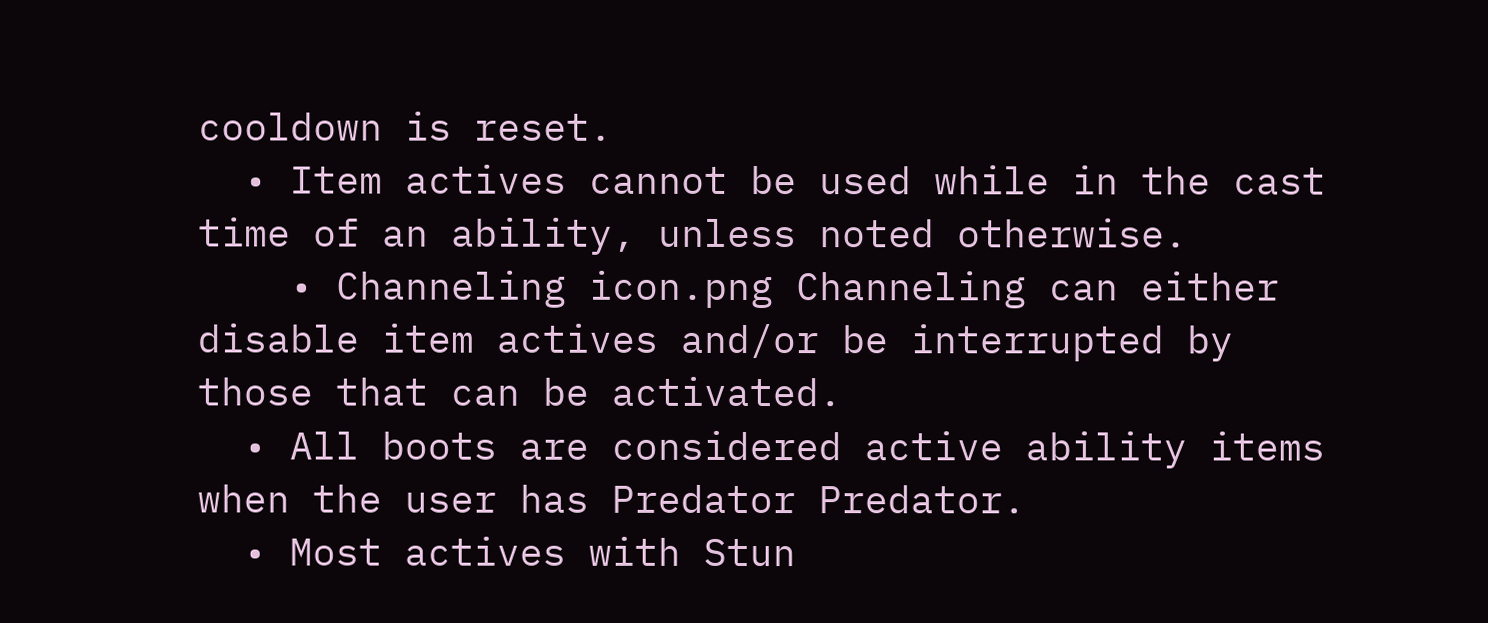cooldown is reset.
  • Item actives cannot be used while in the cast time of an ability, unless noted otherwise.
    • Channeling icon.png Channeling can either disable item actives and/or be interrupted by those that can be activated.
  • All boots are considered active ability items when the user has Predator Predator.
  • Most actives with Stun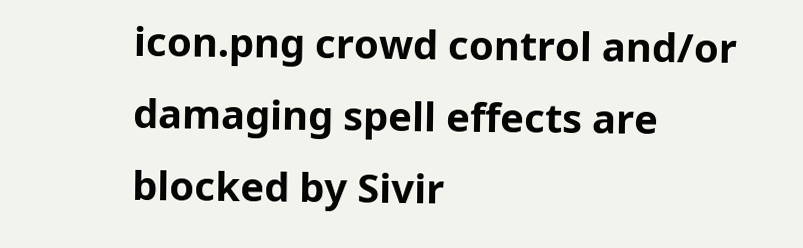icon.png crowd control and/or damaging spell effects are blocked by Sivir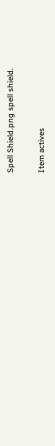Spell Shield.png spell shield.

Item actives